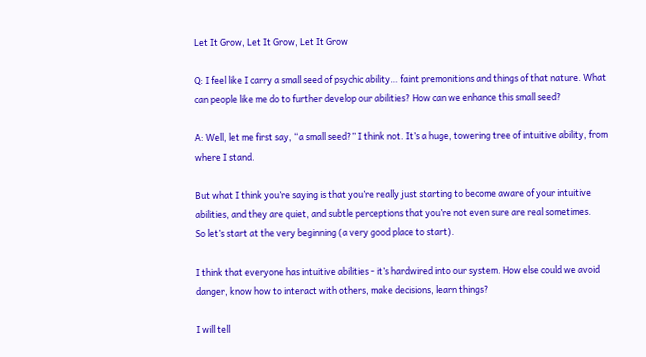Let It Grow, Let It Grow, Let It Grow

Q: I feel like I carry a small seed of psychic ability… faint premonitions and things of that nature. What can people like me do to further develop our abilities? How can we enhance this small seed?

A: Well, let me first say, “a small seed?” I think not. It’s a huge, towering tree of intuitive ability, from where I stand.

But what I think you’re saying is that you’re really just starting to become aware of your intuitive abilities, and they are quiet, and subtle perceptions that you’re not even sure are real sometimes.
So let’s start at the very beginning (a very good place to start).

I think that everyone has intuitive abilities - it’s hardwired into our system. How else could we avoid danger, know how to interact with others, make decisions, learn things?

I will tell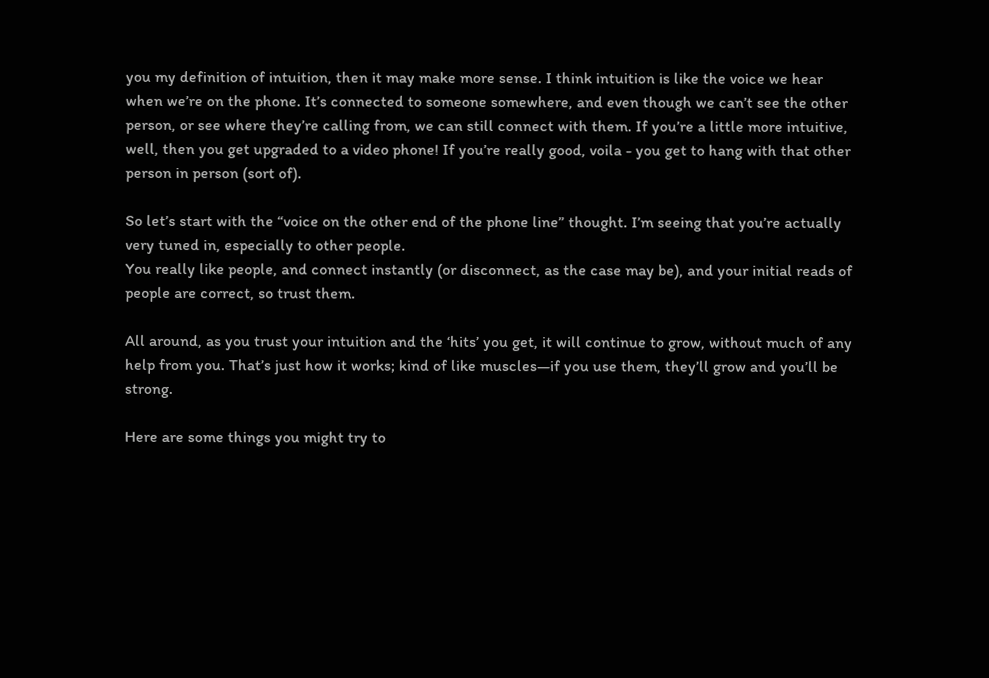you my definition of intuition, then it may make more sense. I think intuition is like the voice we hear when we’re on the phone. It’s connected to someone somewhere, and even though we can’t see the other person, or see where they’re calling from, we can still connect with them. If you’re a little more intuitive, well, then you get upgraded to a video phone! If you’re really good, voila - you get to hang with that other person in person (sort of).

So let’s start with the “voice on the other end of the phone line” thought. I’m seeing that you’re actually very tuned in, especially to other people.
You really like people, and connect instantly (or disconnect, as the case may be), and your initial reads of people are correct, so trust them.

All around, as you trust your intuition and the ‘hits’ you get, it will continue to grow, without much of any help from you. That’s just how it works; kind of like muscles—if you use them, they’ll grow and you’ll be strong.

Here are some things you might try to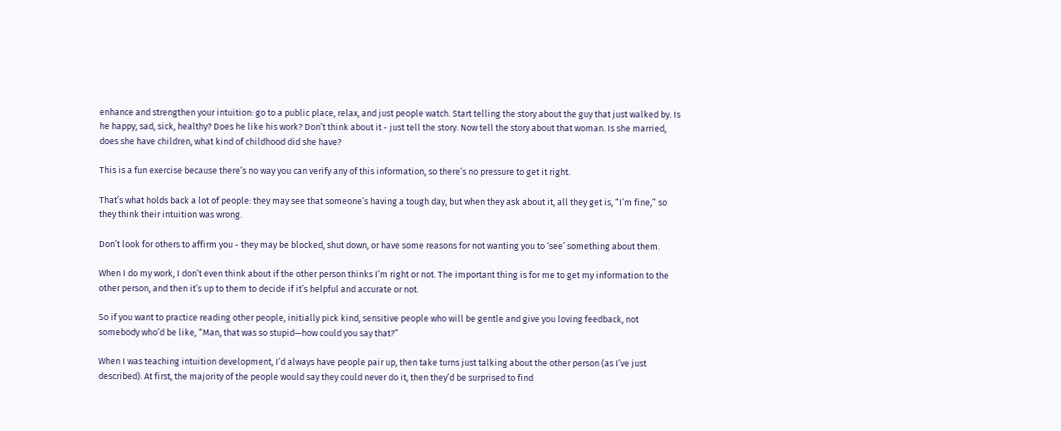enhance and strengthen your intuition: go to a public place, relax, and just people watch. Start telling the story about the guy that just walked by. Is he happy, sad, sick, healthy? Does he like his work? Don’t think about it - just tell the story. Now tell the story about that woman. Is she married, does she have children, what kind of childhood did she have?

This is a fun exercise because there’s no way you can verify any of this information, so there’s no pressure to get it right.

That’s what holds back a lot of people: they may see that someone’s having a tough day, but when they ask about it, all they get is, “I’m fine,” so they think their intuition was wrong.

Don’t look for others to affirm you - they may be blocked, shut down, or have some reasons for not wanting you to ‘see’ something about them.

When I do my work, I don’t even think about if the other person thinks I’m right or not. The important thing is for me to get my information to the other person, and then it’s up to them to decide if it’s helpful and accurate or not.

So if you want to practice reading other people, initially pick kind, sensitive people who will be gentle and give you loving feedback, not somebody who’d be like, “Man, that was so stupid—how could you say that?”

When I was teaching intuition development, I’d always have people pair up, then take turns just talking about the other person (as I’ve just described). At first, the majority of the people would say they could never do it, then they’d be surprised to find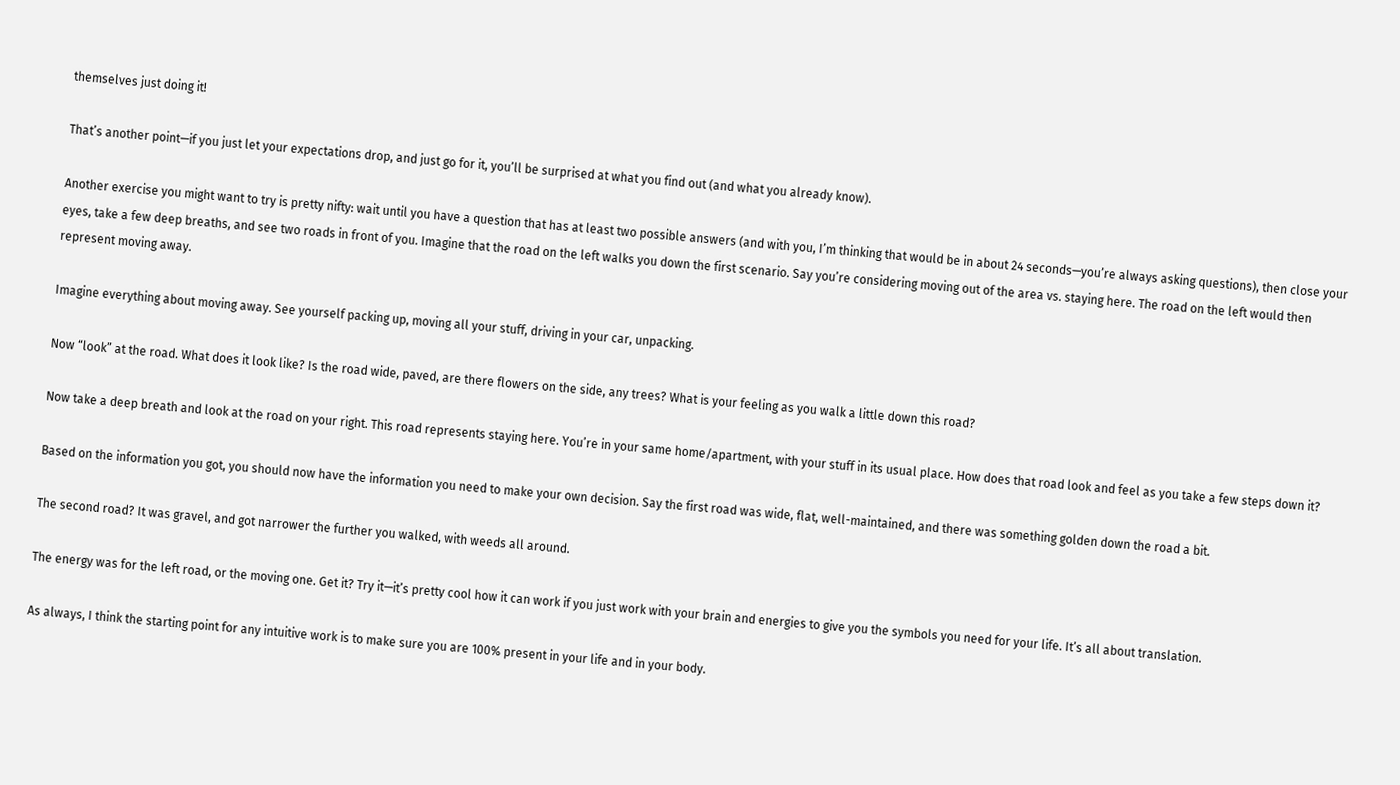themselves just doing it!

That’s another point—if you just let your expectations drop, and just go for it, you’ll be surprised at what you find out (and what you already know).

Another exercise you might want to try is pretty nifty: wait until you have a question that has at least two possible answers (and with you, I’m thinking that would be in about 24 seconds—you’re always asking questions), then close your eyes, take a few deep breaths, and see two roads in front of you. Imagine that the road on the left walks you down the first scenario. Say you’re considering moving out of the area vs. staying here. The road on the left would then represent moving away.

Imagine everything about moving away. See yourself packing up, moving all your stuff, driving in your car, unpacking.

Now “look” at the road. What does it look like? Is the road wide, paved, are there flowers on the side, any trees? What is your feeling as you walk a little down this road?

Now take a deep breath and look at the road on your right. This road represents staying here. You’re in your same home/apartment, with your stuff in its usual place. How does that road look and feel as you take a few steps down it?

Based on the information you got, you should now have the information you need to make your own decision. Say the first road was wide, flat, well-maintained, and there was something golden down the road a bit.

The second road? It was gravel, and got narrower the further you walked, with weeds all around.

The energy was for the left road, or the moving one. Get it? Try it—it’s pretty cool how it can work if you just work with your brain and energies to give you the symbols you need for your life. It’s all about translation.

As always, I think the starting point for any intuitive work is to make sure you are 100% present in your life and in your body.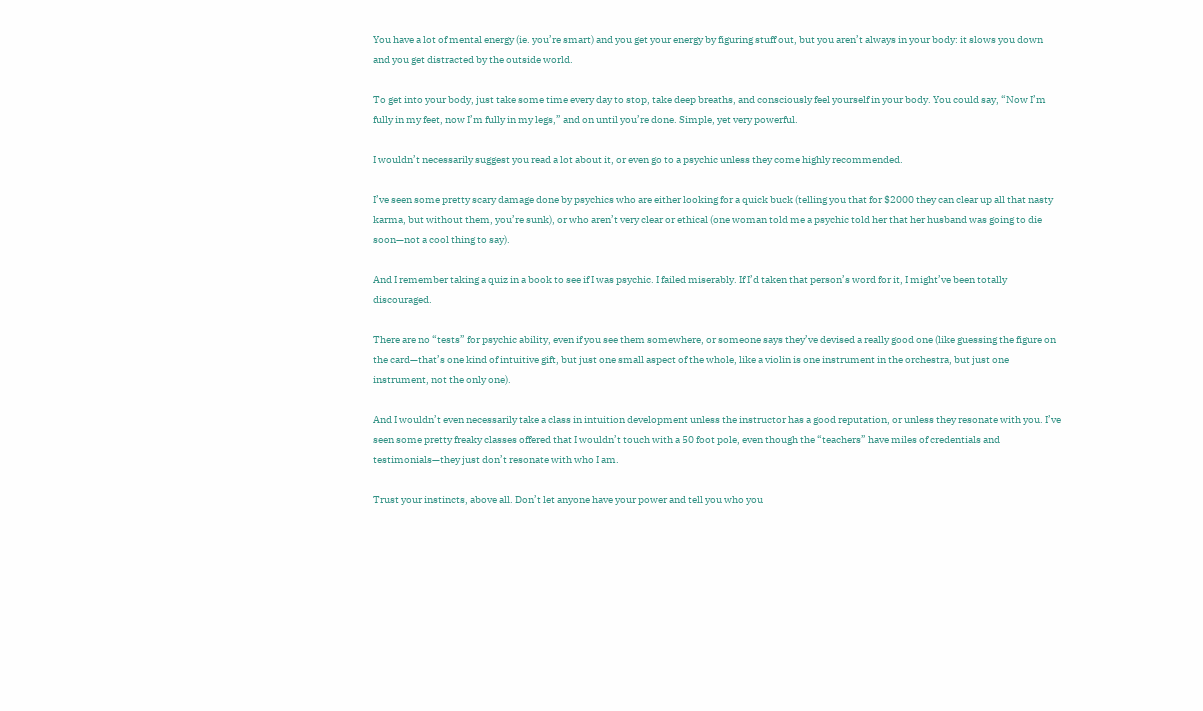You have a lot of mental energy (ie. you’re smart) and you get your energy by figuring stuff out, but you aren’t always in your body: it slows you down and you get distracted by the outside world.

To get into your body, just take some time every day to stop, take deep breaths, and consciously feel yourself in your body. You could say, “Now I’m fully in my feet, now I’m fully in my legs,” and on until you’re done. Simple, yet very powerful.

I wouldn’t necessarily suggest you read a lot about it, or even go to a psychic unless they come highly recommended.

I’ve seen some pretty scary damage done by psychics who are either looking for a quick buck (telling you that for $2000 they can clear up all that nasty karma, but without them, you’re sunk), or who aren’t very clear or ethical (one woman told me a psychic told her that her husband was going to die soon—not a cool thing to say).

And I remember taking a quiz in a book to see if I was psychic. I failed miserably. If I’d taken that person’s word for it, I might’ve been totally discouraged.

There are no “tests” for psychic ability, even if you see them somewhere, or someone says they’ve devised a really good one (like guessing the figure on the card—that’s one kind of intuitive gift, but just one small aspect of the whole, like a violin is one instrument in the orchestra, but just one instrument, not the only one).

And I wouldn’t even necessarily take a class in intuition development unless the instructor has a good reputation, or unless they resonate with you. I’ve seen some pretty freaky classes offered that I wouldn’t touch with a 50 foot pole, even though the “teachers” have miles of credentials and testimonials—they just don’t resonate with who I am.

Trust your instincts, above all. Don’t let anyone have your power and tell you who you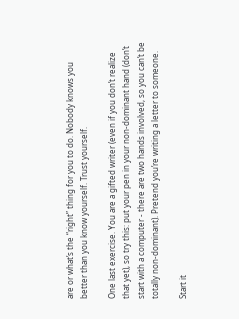are or what’s the “right” thing for you to do. Nobody knows you better than you know yourself. Trust yourself.

One last exercise. You are a gifted writer (even if you don’t realize that yet), so try this: put your pen in your non-dominant hand (don’t start with a computer - there are two hands involved, so you can’t be totally non-dominant). Pretend you’re writing a letter to someone.

Start it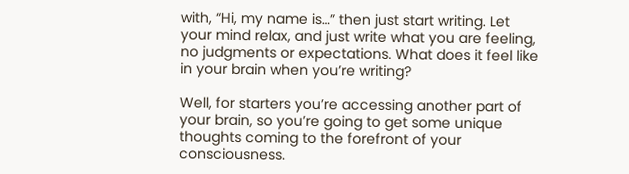with, “Hi, my name is…” then just start writing. Let your mind relax, and just write what you are feeling, no judgments or expectations. What does it feel like in your brain when you’re writing?

Well, for starters you’re accessing another part of your brain, so you’re going to get some unique thoughts coming to the forefront of your consciousness.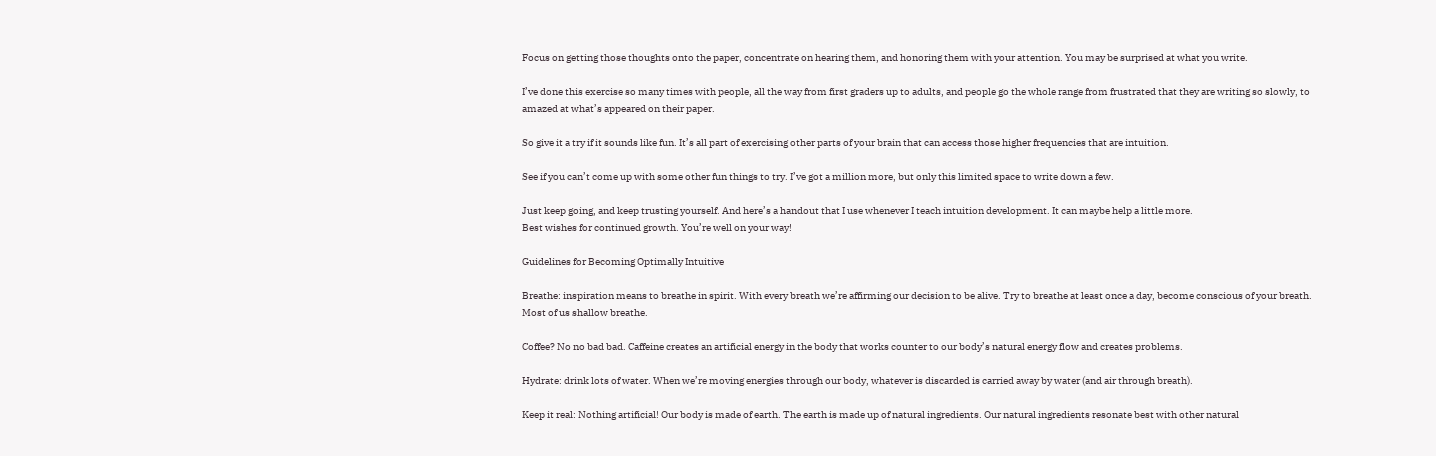Focus on getting those thoughts onto the paper, concentrate on hearing them, and honoring them with your attention. You may be surprised at what you write.

I’ve done this exercise so many times with people, all the way from first graders up to adults, and people go the whole range from frustrated that they are writing so slowly, to amazed at what’s appeared on their paper.

So give it a try if it sounds like fun. It’s all part of exercising other parts of your brain that can access those higher frequencies that are intuition.

See if you can’t come up with some other fun things to try. I’ve got a million more, but only this limited space to write down a few.

Just keep going, and keep trusting yourself. And here’s a handout that I use whenever I teach intuition development. It can maybe help a little more.
Best wishes for continued growth. You’re well on your way!

Guidelines for Becoming Optimally Intuitive

Breathe: inspiration means to breathe in spirit. With every breath we’re affirming our decision to be alive. Try to breathe at least once a day, become conscious of your breath. Most of us shallow breathe.

Coffee? No no bad bad. Caffeine creates an artificial energy in the body that works counter to our body’s natural energy flow and creates problems.

Hydrate: drink lots of water. When we’re moving energies through our body, whatever is discarded is carried away by water (and air through breath).

Keep it real: Nothing artificial! Our body is made of earth. The earth is made up of natural ingredients. Our natural ingredients resonate best with other natural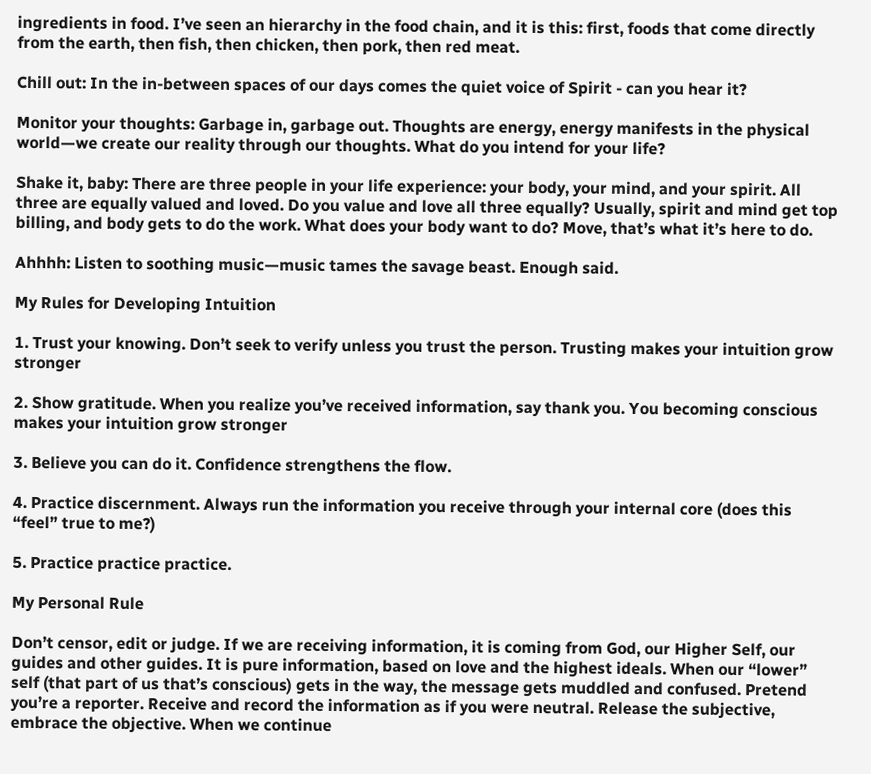ingredients in food. I’ve seen an hierarchy in the food chain, and it is this: first, foods that come directly from the earth, then fish, then chicken, then pork, then red meat.

Chill out: In the in-between spaces of our days comes the quiet voice of Spirit - can you hear it?

Monitor your thoughts: Garbage in, garbage out. Thoughts are energy, energy manifests in the physical world—we create our reality through our thoughts. What do you intend for your life?

Shake it, baby: There are three people in your life experience: your body, your mind, and your spirit. All three are equally valued and loved. Do you value and love all three equally? Usually, spirit and mind get top billing, and body gets to do the work. What does your body want to do? Move, that’s what it’s here to do.

Ahhhh: Listen to soothing music—music tames the savage beast. Enough said.

My Rules for Developing Intuition

1. Trust your knowing. Don’t seek to verify unless you trust the person. Trusting makes your intuition grow stronger

2. Show gratitude. When you realize you’ve received information, say thank you. You becoming conscious makes your intuition grow stronger

3. Believe you can do it. Confidence strengthens the flow.

4. Practice discernment. Always run the information you receive through your internal core (does this “feel” true to me?)

5. Practice practice practice.

My Personal Rule

Don’t censor, edit or judge. If we are receiving information, it is coming from God, our Higher Self, our guides and other guides. It is pure information, based on love and the highest ideals. When our “lower” self (that part of us that’s conscious) gets in the way, the message gets muddled and confused. Pretend you’re a reporter. Receive and record the information as if you were neutral. Release the subjective, embrace the objective. When we continue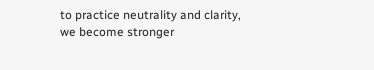to practice neutrality and clarity, we become stronger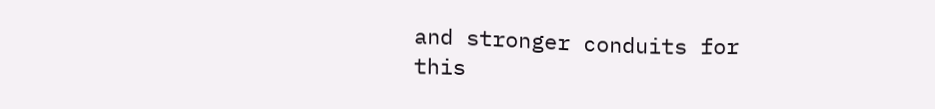and stronger conduits for this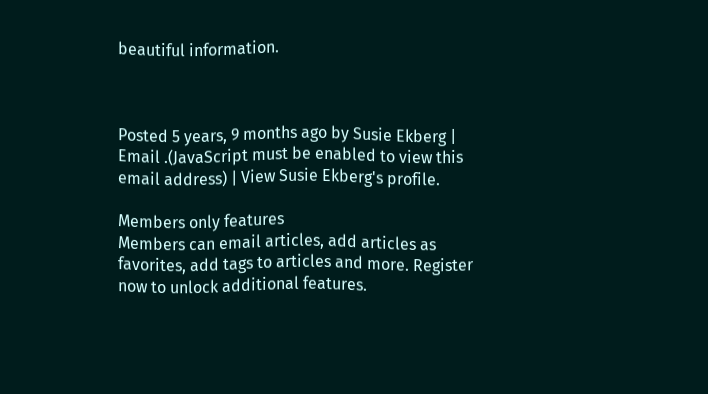beautiful information.



Posted 5 years, 9 months ago by Susie Ekberg | Email .(JavaScript must be enabled to view this email address) | View Susie Ekberg's profile.

Members only features
Members can email articles, add articles as favorites, add tags to articles and more. Register now to unlock additional features.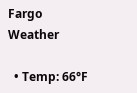Fargo Weather

  • Temp: 66°F